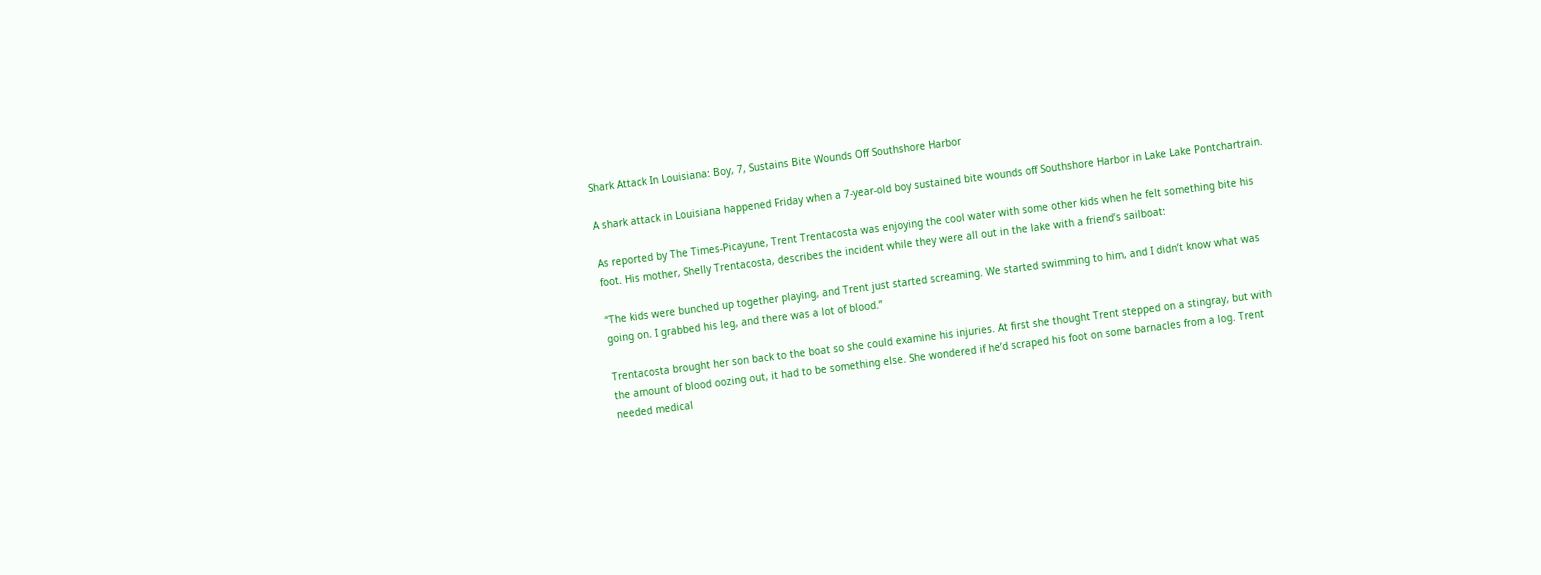Shark Attack In Louisiana: Boy, 7, Sustains Bite Wounds Off Southshore Harbor

A shark attack in Louisiana happened Friday when a 7-year-old boy sustained bite wounds off Southshore Harbor in Lake Lake Pontchartrain.

As reported by The Times-Picayune, Trent Trentacosta was enjoying the cool water with some other kids when he felt something bite his foot. His mother, Shelly Trentacosta, describes the incident while they were all out in the lake with a friend’s sailboat:

“The kids were bunched up together playing, and Trent just started screaming. We started swimming to him, and I didn’t know what was going on. I grabbed his leg, and there was a lot of blood.”

Trentacosta brought her son back to the boat so she could examine his injuries. At first she thought Trent stepped on a stingray, but with the amount of blood oozing out, it had to be something else. She wondered if he’d scraped his foot on some barnacles from a log. Trent needed medical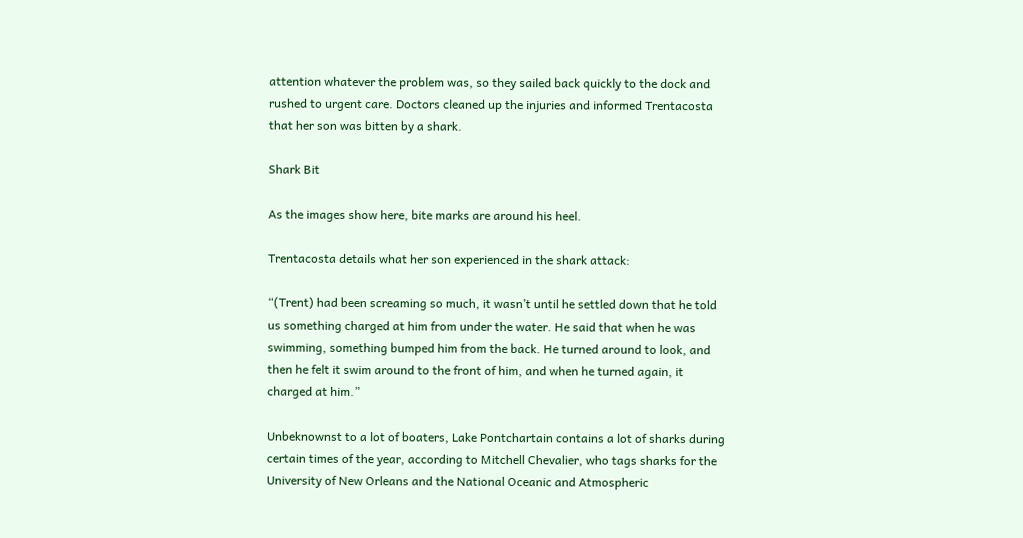attention whatever the problem was, so they sailed back quickly to the dock and rushed to urgent care. Doctors cleaned up the injuries and informed Trentacosta that her son was bitten by a shark.

Shark Bit

As the images show here, bite marks are around his heel.

Trentacosta details what her son experienced in the shark attack:

“(Trent) had been screaming so much, it wasn’t until he settled down that he told us something charged at him from under the water. He said that when he was swimming, something bumped him from the back. He turned around to look, and then he felt it swim around to the front of him, and when he turned again, it charged at him.”

Unbeknownst to a lot of boaters, Lake Pontchartain contains a lot of sharks during certain times of the year, according to Mitchell Chevalier, who tags sharks for the University of New Orleans and the National Oceanic and Atmospheric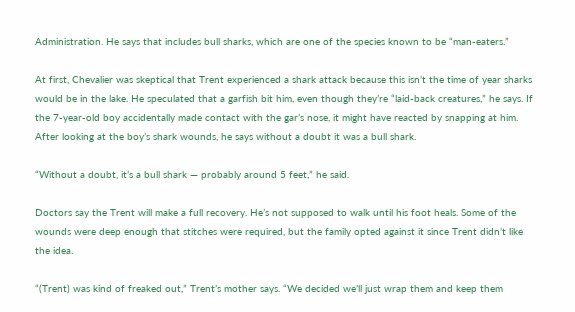Administration. He says that includes bull sharks, which are one of the species known to be “man-eaters.”

At first, Chevalier was skeptical that Trent experienced a shark attack because this isn’t the time of year sharks would be in the lake. He speculated that a garfish bit him, even though they’re “laid-back creatures,” he says. If the 7-year-old boy accidentally made contact with the gar’s nose, it might have reacted by snapping at him. After looking at the boy’s shark wounds, he says without a doubt it was a bull shark.

“Without a doubt, it’s a bull shark — probably around 5 feet,” he said.

Doctors say the Trent will make a full recovery. He’s not supposed to walk until his foot heals. Some of the wounds were deep enough that stitches were required, but the family opted against it since Trent didn’t like the idea.

“(Trent) was kind of freaked out,” Trent’s mother says. “We decided we’ll just wrap them and keep them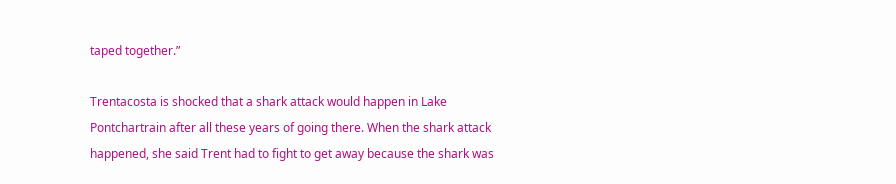taped together.”

Trentacosta is shocked that a shark attack would happen in Lake Pontchartrain after all these years of going there. When the shark attack happened, she said Trent had to fight to get away because the shark was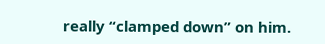really “clamped down” on him.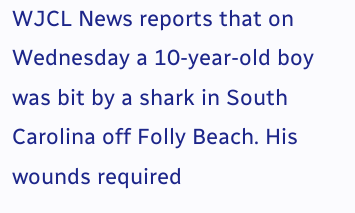WJCL News reports that on Wednesday a 10-year-old boy was bit by a shark in South Carolina off Folly Beach. His wounds required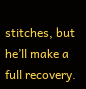stitches, but he’ll make a full recovery.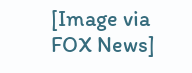[Image via FOX News]